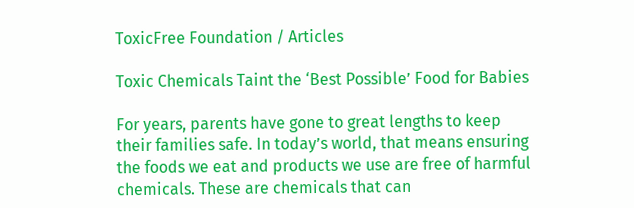ToxicFree Foundation / Articles

Toxic Chemicals Taint the ‘Best Possible’ Food for Babies

For years, parents have gone to great lengths to keep their families safe. In today’s world, that means ensuring the foods we eat and products we use are free of harmful chemicals. These are chemicals that can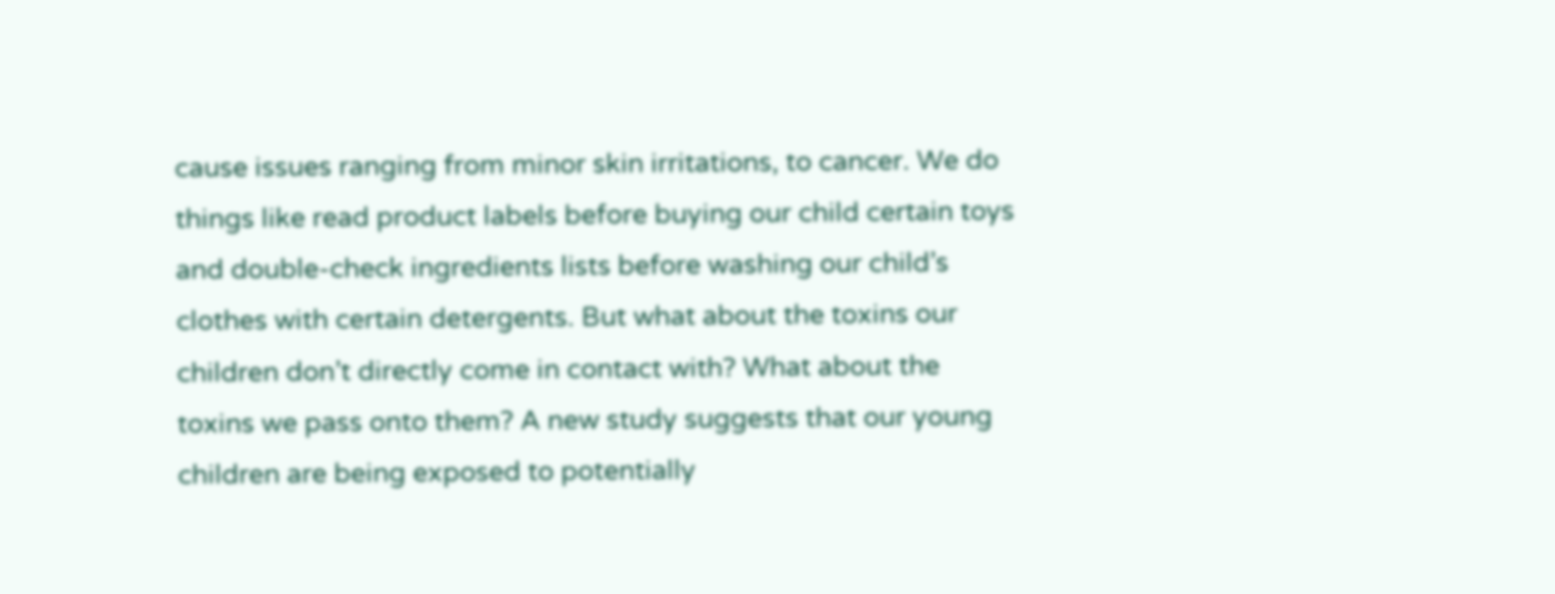cause issues ranging from minor skin irritations, to cancer. We do things like read product labels before buying our child certain toys and double-check ingredients lists before washing our child’s clothes with certain detergents. But what about the toxins our children don’t directly come in contact with? What about the toxins we pass onto them? A new study suggests that our young children are being exposed to potentially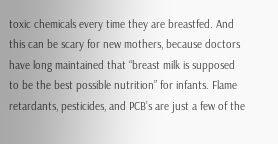toxic chemicals every time they are breastfed. And this can be scary for new mothers, because doctors have long maintained that “breast milk is supposed to be the best possible nutrition” for infants. Flame retardants, pesticides, and PCB’s are just a few of the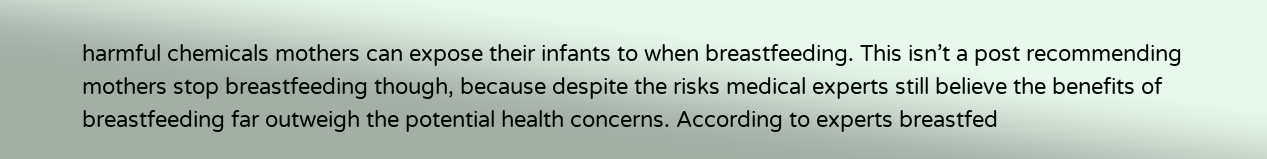harmful chemicals mothers can expose their infants to when breastfeeding. This isn’t a post recommending mothers stop breastfeeding though, because despite the risks medical experts still believe the benefits of breastfeeding far outweigh the potential health concerns. According to experts breastfed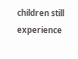children still experience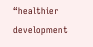“healthier development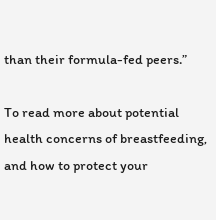than their formula-fed peers.”

To read more about potential health concerns of breastfeeding, and how to protect your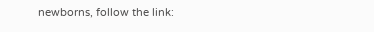newborns, follow the link: